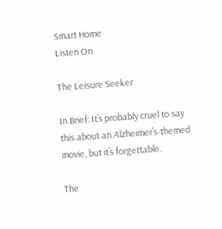Smart Home
Listen On

The Leisure Seeker

In Brief: It’s probably cruel to say this about an Alzheimer’s-themed movie, but it’s forgettable.

The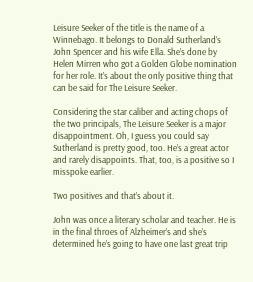Leisure Seeker of the title is the name of a Winnebago. It belongs to Donald Sutherland’s John Spencer and his wife Ella. She’s done by Helen Mirren who got a Golden Globe nomination for her role. It’s about the only positive thing that can be said for The Leisure Seeker.

Considering the star caliber and acting chops of the two principals, The Leisure Seeker is a major disappointment. Oh, I guess you could say Sutherland is pretty good, too. He’s a great actor and rarely disappoints. That, too, is a positive so I misspoke earlier.

Two positives and that’s about it.

John was once a literary scholar and teacher. He is in the final throes of Alzheimer’s and she’s determined he’s going to have one last great trip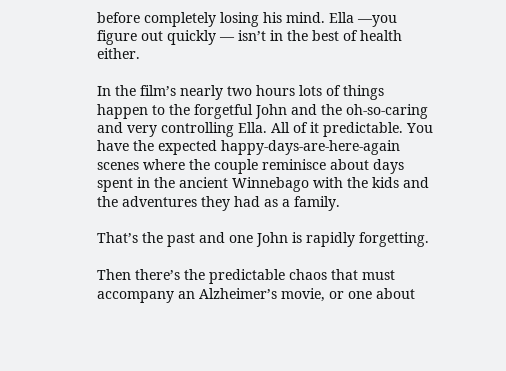before completely losing his mind. Ella —you figure out quickly — isn’t in the best of health either.

In the film’s nearly two hours lots of things happen to the forgetful John and the oh-so-caring and very controlling Ella. All of it predictable. You have the expected happy-days-are-here-again scenes where the couple reminisce about days spent in the ancient Winnebago with the kids and the adventures they had as a family.

That’s the past and one John is rapidly forgetting.

Then there’s the predictable chaos that must accompany an Alzheimer’s movie, or one about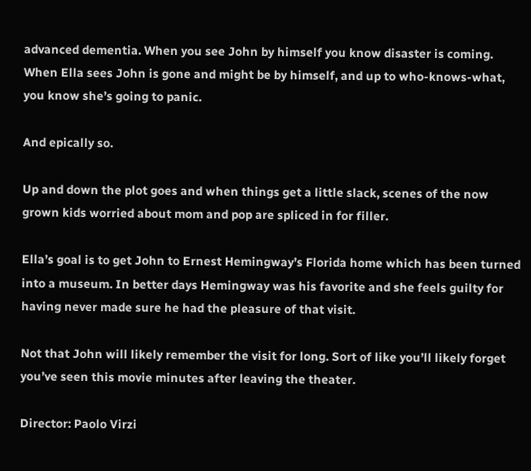advanced dementia. When you see John by himself you know disaster is coming. When Ella sees John is gone and might be by himself, and up to who-knows-what, you know she’s going to panic.

And epically so.

Up and down the plot goes and when things get a little slack, scenes of the now grown kids worried about mom and pop are spliced in for filler.

Ella’s goal is to get John to Ernest Hemingway’s Florida home which has been turned into a museum. In better days Hemingway was his favorite and she feels guilty for having never made sure he had the pleasure of that visit.

Not that John will likely remember the visit for long. Sort of like you’ll likely forget you’ve seen this movie minutes after leaving the theater.

Director: Paolo Virzi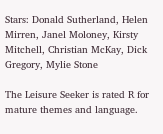Stars: Donald Sutherland, Helen Mirren, Janel Moloney, Kirsty Mitchell, Christian McKay, Dick Gregory, Mylie Stone

The Leisure Seeker is rated R for mature themes and language.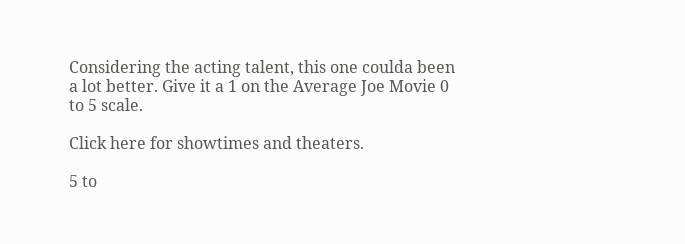Considering the acting talent, this one coulda been a lot better. Give it a 1 on the Average Joe Movie 0 to 5 scale.

Click here for showtimes and theaters.

5 to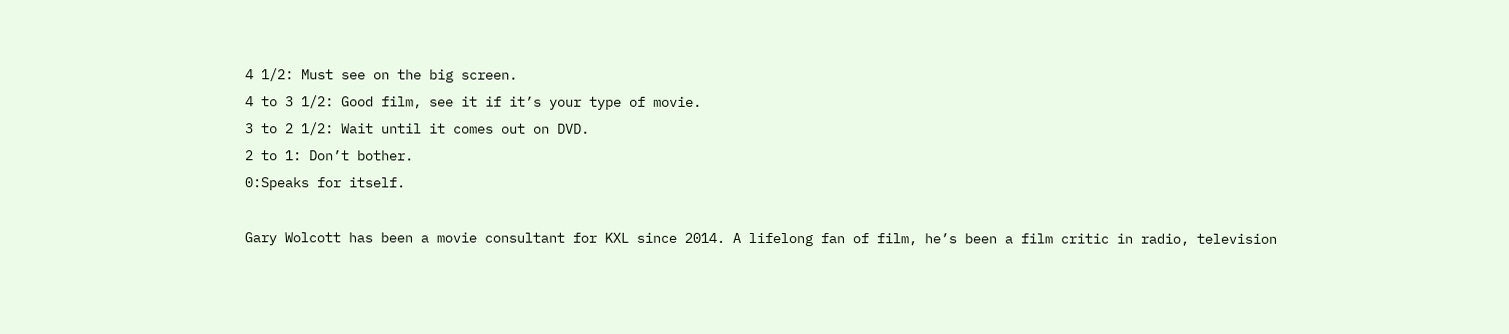4 1/2: Must see on the big screen.
4 to 3 1/2: Good film, see it if it’s your type of movie.
3 to 2 1/2: Wait until it comes out on DVD.
2 to 1: Don’t bother.
0:Speaks for itself.

Gary Wolcott has been a movie consultant for KXL since 2014. A lifelong fan of film, he’s been a film critic in radio, television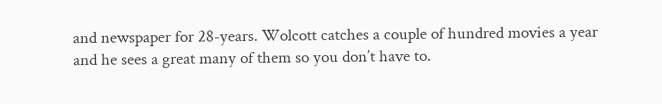and newspaper for 28-years. Wolcott catches a couple of hundred movies a year and he sees a great many of them so you don’t have to.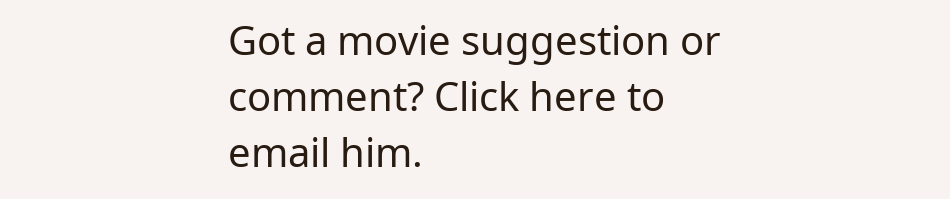Got a movie suggestion or comment? Click here to email him.